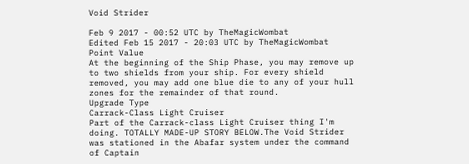Void Strider

Feb 9 2017 - 00:52 UTC by TheMagicWombat
Edited Feb 15 2017 - 20:03 UTC by TheMagicWombat
Point Value
At the beginning of the Ship Phase, you may remove up to two shields from your ship. For every shield removed, you may add one blue die to any of your hull zones for the remainder of that round.
Upgrade Type
Carrack-Class Light Cruiser
Part of the Carrack-class Light Cruiser thing I'm doing. TOTALLY MADE-UP STORY BELOW.The Void Strider was stationed in the Abafar system under the command of Captain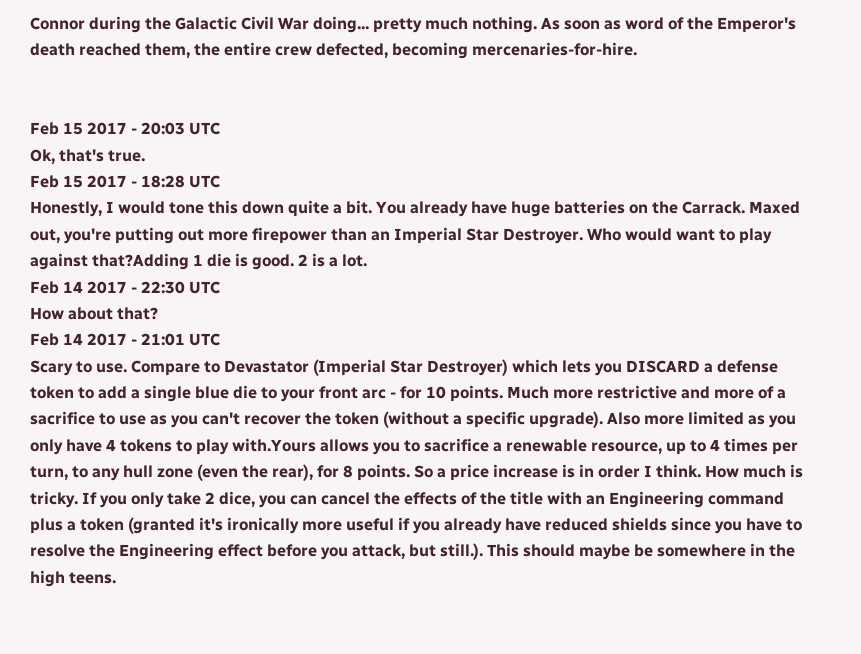Connor during the Galactic Civil War doing... pretty much nothing. As soon as word of the Emperor's death reached them, the entire crew defected, becoming mercenaries-for-hire.


Feb 15 2017 - 20:03 UTC
Ok, that's true.
Feb 15 2017 - 18:28 UTC
Honestly, I would tone this down quite a bit. You already have huge batteries on the Carrack. Maxed out, you're putting out more firepower than an Imperial Star Destroyer. Who would want to play against that?Adding 1 die is good. 2 is a lot.
Feb 14 2017 - 22:30 UTC
How about that?
Feb 14 2017 - 21:01 UTC
Scary to use. Compare to Devastator (Imperial Star Destroyer) which lets you DISCARD a defense token to add a single blue die to your front arc - for 10 points. Much more restrictive and more of a sacrifice to use as you can't recover the token (without a specific upgrade). Also more limited as you only have 4 tokens to play with.Yours allows you to sacrifice a renewable resource, up to 4 times per turn, to any hull zone (even the rear), for 8 points. So a price increase is in order I think. How much is tricky. If you only take 2 dice, you can cancel the effects of the title with an Engineering command plus a token (granted it's ironically more useful if you already have reduced shields since you have to resolve the Engineering effect before you attack, but still.). This should maybe be somewhere in the high teens.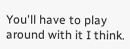You'll have to play around with it I think.